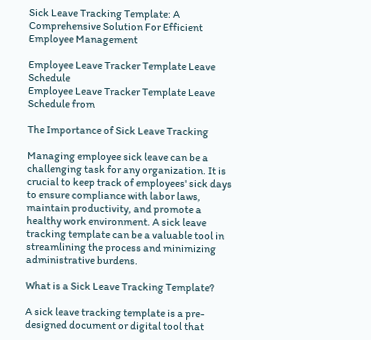Sick Leave Tracking Template: A Comprehensive Solution For Efficient Employee Management

Employee Leave Tracker Template Leave Schedule
Employee Leave Tracker Template Leave Schedule from

The Importance of Sick Leave Tracking

Managing employee sick leave can be a challenging task for any organization. It is crucial to keep track of employees' sick days to ensure compliance with labor laws, maintain productivity, and promote a healthy work environment. A sick leave tracking template can be a valuable tool in streamlining the process and minimizing administrative burdens.

What is a Sick Leave Tracking Template?

A sick leave tracking template is a pre-designed document or digital tool that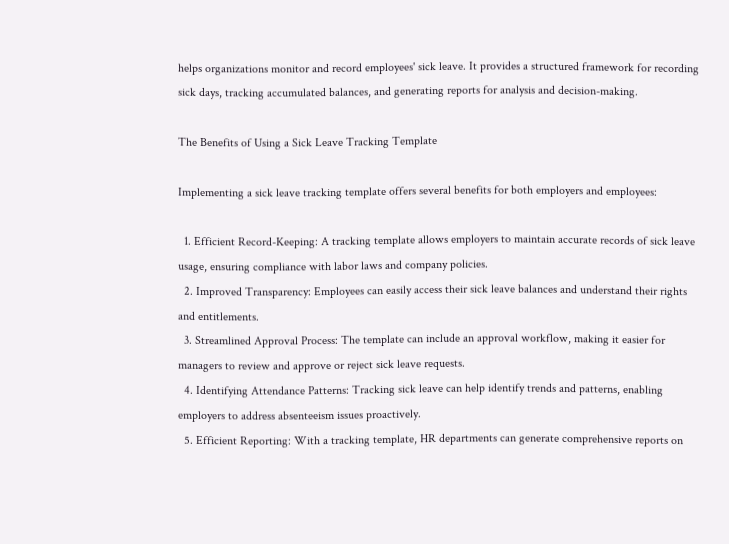helps organizations monitor and record employees' sick leave. It provides a structured framework for recording sick days, tracking accumulated balances, and generating reports for analysis and decision-making.

The Benefits of Using a Sick Leave Tracking Template

Implementing a sick leave tracking template offers several benefits for both employers and employees:

  1. Efficient Record-Keeping: A tracking template allows employers to maintain accurate records of sick leave usage, ensuring compliance with labor laws and company policies.
  2. Improved Transparency: Employees can easily access their sick leave balances and understand their rights and entitlements.
  3. Streamlined Approval Process: The template can include an approval workflow, making it easier for managers to review and approve or reject sick leave requests.
  4. Identifying Attendance Patterns: Tracking sick leave can help identify trends and patterns, enabling employers to address absenteeism issues proactively.
  5. Efficient Reporting: With a tracking template, HR departments can generate comprehensive reports on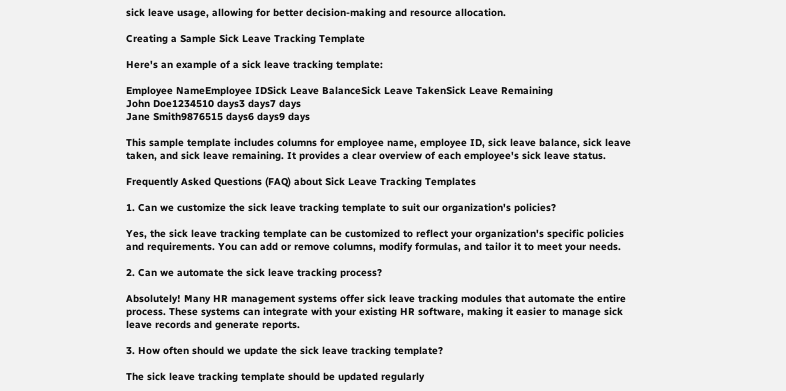sick leave usage, allowing for better decision-making and resource allocation.

Creating a Sample Sick Leave Tracking Template

Here's an example of a sick leave tracking template:

Employee NameEmployee IDSick Leave BalanceSick Leave TakenSick Leave Remaining
John Doe1234510 days3 days7 days
Jane Smith9876515 days6 days9 days

This sample template includes columns for employee name, employee ID, sick leave balance, sick leave taken, and sick leave remaining. It provides a clear overview of each employee's sick leave status.

Frequently Asked Questions (FAQ) about Sick Leave Tracking Templates

1. Can we customize the sick leave tracking template to suit our organization's policies?

Yes, the sick leave tracking template can be customized to reflect your organization's specific policies and requirements. You can add or remove columns, modify formulas, and tailor it to meet your needs.

2. Can we automate the sick leave tracking process?

Absolutely! Many HR management systems offer sick leave tracking modules that automate the entire process. These systems can integrate with your existing HR software, making it easier to manage sick leave records and generate reports.

3. How often should we update the sick leave tracking template?

The sick leave tracking template should be updated regularly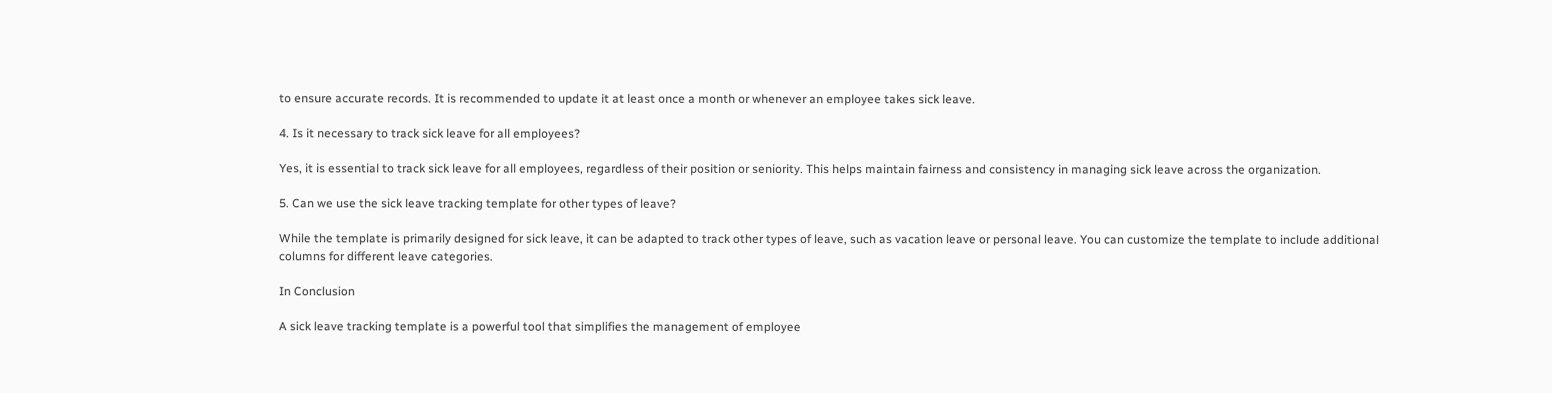to ensure accurate records. It is recommended to update it at least once a month or whenever an employee takes sick leave.

4. Is it necessary to track sick leave for all employees?

Yes, it is essential to track sick leave for all employees, regardless of their position or seniority. This helps maintain fairness and consistency in managing sick leave across the organization.

5. Can we use the sick leave tracking template for other types of leave?

While the template is primarily designed for sick leave, it can be adapted to track other types of leave, such as vacation leave or personal leave. You can customize the template to include additional columns for different leave categories.

In Conclusion

A sick leave tracking template is a powerful tool that simplifies the management of employee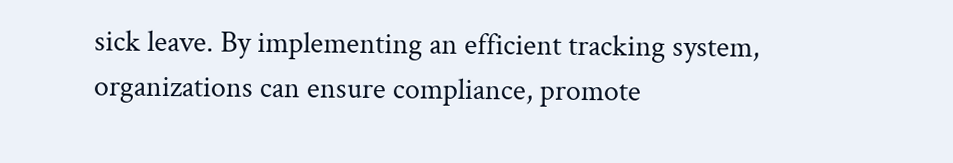sick leave. By implementing an efficient tracking system, organizations can ensure compliance, promote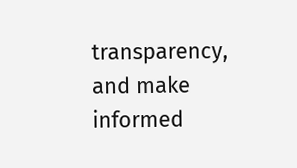transparency, and make informed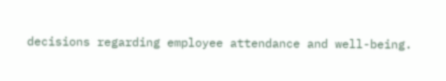decisions regarding employee attendance and well-being.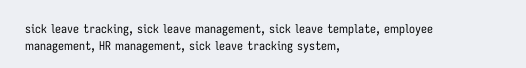sick leave tracking, sick leave management, sick leave template, employee management, HR management, sick leave tracking system,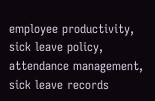employee productivity, sick leave policy, attendance management, sick leave records